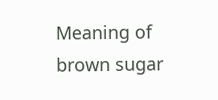Meaning of brown sugar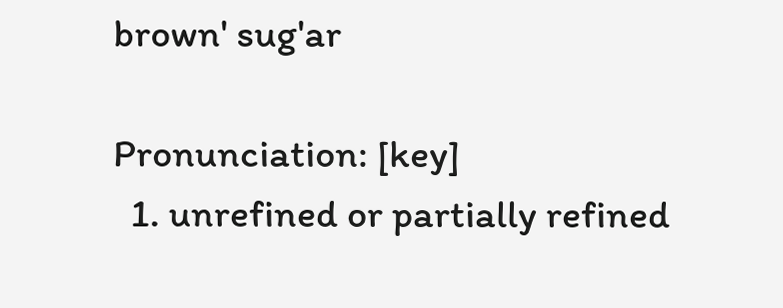brown' sug'ar

Pronunciation: [key]
  1. unrefined or partially refined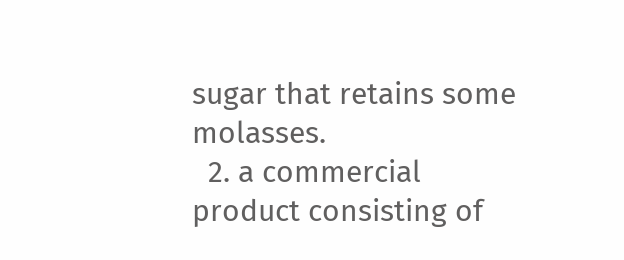sugar that retains some molasses.
  2. a commercial product consisting of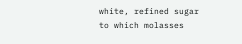white, refined sugar to which molasses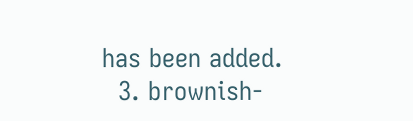has been added.
  3. brownish-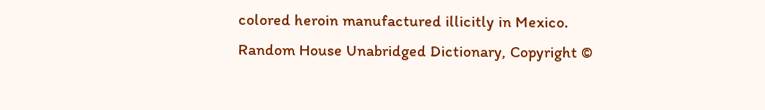colored heroin manufactured illicitly in Mexico.
Random House Unabridged Dictionary, Copyright ©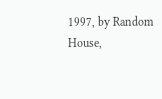1997, by Random House,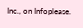Inc., on Infoplease.